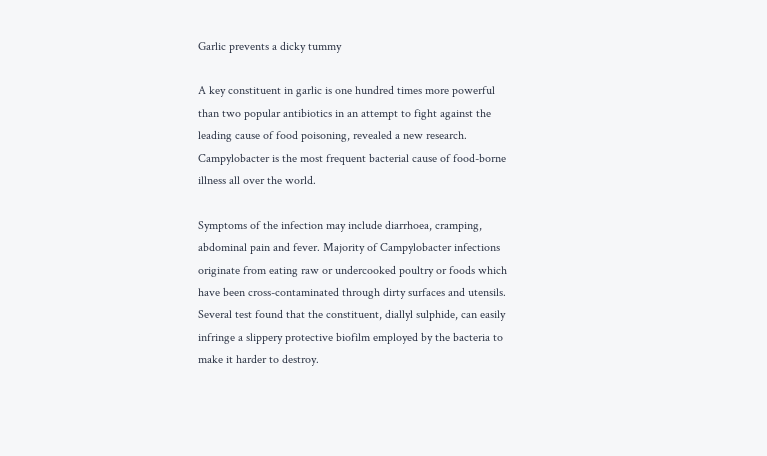Garlic prevents a dicky tummy

A key constituent in garlic is one hundred times more powerful than two popular antibiotics in an attempt to fight against the leading cause of food poisoning, revealed a new research. Campylobacter is the most frequent bacterial cause of food-borne illness all over the world.

Symptoms of the infection may include diarrhoea, cramping, abdominal pain and fever. Majority of Campylobacter infections originate from eating raw or undercooked poultry or foods which have been cross-contaminated through dirty surfaces and utensils. Several test found that the constituent, diallyl sulphide, can easily infringe a slippery protective biofilm employed by the bacteria to make it harder to destroy.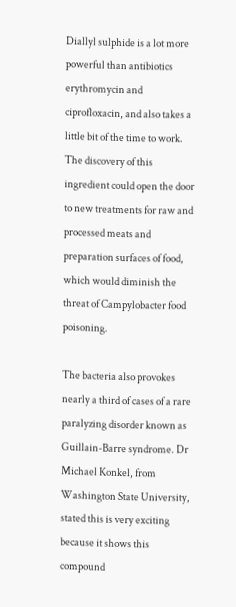Diallyl sulphide is a lot more powerful than antibiotics erythromycin and ciprofloxacin, and also takes a little bit of the time to work. The discovery of this ingredient could open the door to new treatments for raw and processed meats and preparation surfaces of food, which would diminish the threat of Campylobacter food poisoning.

The bacteria also provokes nearly a third of cases of a rare paralyzing disorder known as Guillain-Barre syndrome. Dr Michael Konkel, from Washington State University, stated this is very exciting because it shows this compound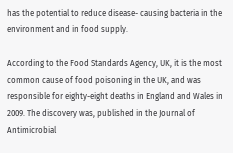has the potential to reduce disease- causing bacteria in the environment and in food supply.

According to the Food Standards Agency, UK, it is the most common cause of food poisoning in the UK, and was responsible for eighty-eight deaths in England and Wales in 2009. The discovery was, published in the Journal of Antimicrobial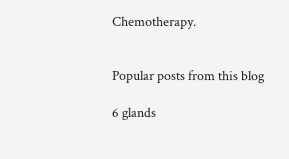Chemotherapy.


Popular posts from this blog

6 glands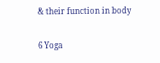& their function in body

6 Yoga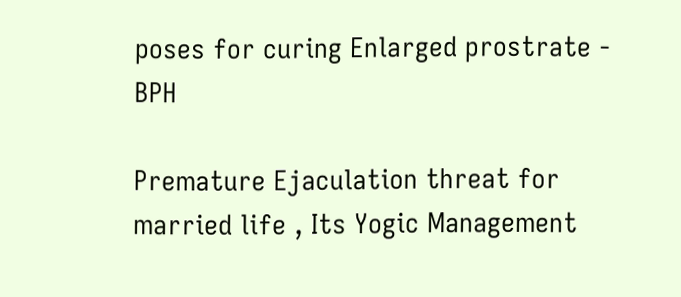poses for curing Enlarged prostrate - BPH

Premature Ejaculation threat for married life , Its Yogic Management